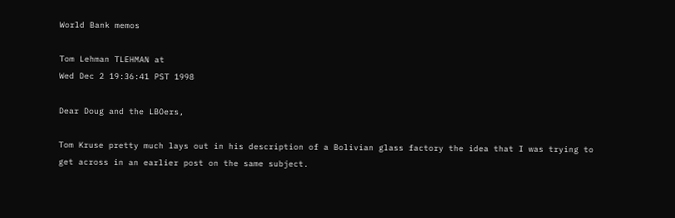World Bank memos

Tom Lehman TLEHMAN at
Wed Dec 2 19:36:41 PST 1998

Dear Doug and the LBOers,

Tom Kruse pretty much lays out in his description of a Bolivian glass factory the idea that I was trying to get across in an earlier post on the same subject.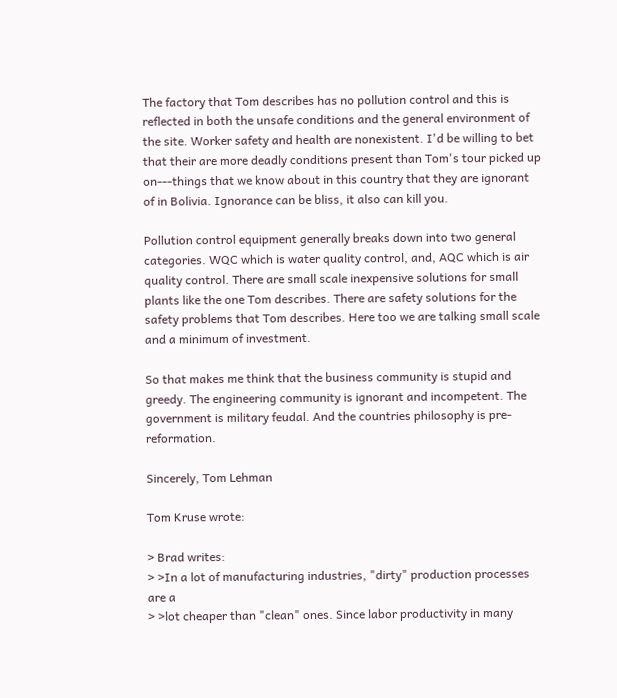The factory that Tom describes has no pollution control and this is reflected in both the unsafe conditions and the general environment of the site. Worker safety and health are nonexistent. I'd be willing to bet that their are more deadly conditions present than Tom's tour picked up on---things that we know about in this country that they are ignorant of in Bolivia. Ignorance can be bliss, it also can kill you.

Pollution control equipment generally breaks down into two general categories. WQC which is water quality control, and, AQC which is air quality control. There are small scale inexpensive solutions for small plants like the one Tom describes. There are safety solutions for the safety problems that Tom describes. Here too we are talking small scale and a minimum of investment.

So that makes me think that the business community is stupid and greedy. The engineering community is ignorant and incompetent. The government is military feudal. And the countries philosophy is pre-reformation.

Sincerely, Tom Lehman

Tom Kruse wrote:

> Brad writes:
> >In a lot of manufacturing industries, "dirty" production processes are a
> >lot cheaper than "clean" ones. Since labor productivity in many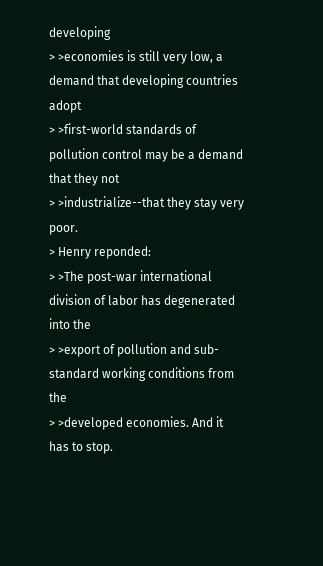developing
> >economies is still very low, a demand that developing countries adopt
> >first-world standards of pollution control may be a demand that they not
> >industrialize--that they stay very poor.
> Henry reponded:
> >The post-war international division of labor has degenerated into the
> >export of pollution and sub-standard working conditions from the
> >developed economies. And it has to stop.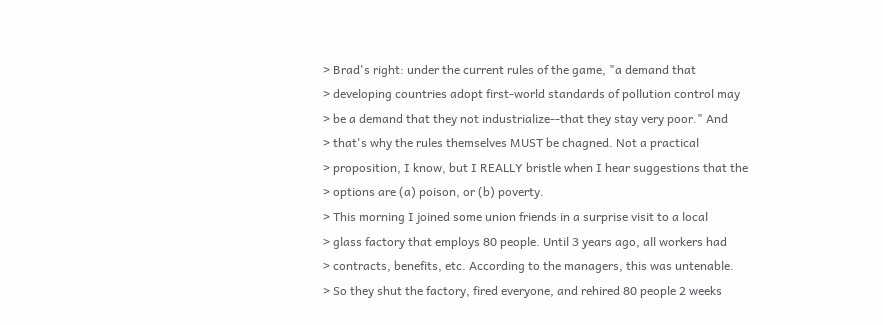> Brad's right: under the current rules of the game, "a demand that
> developing countries adopt first-world standards of pollution control may
> be a demand that they not industrialize--that they stay very poor." And
> that's why the rules themselves MUST be chagned. Not a practical
> proposition, I know, but I REALLY bristle when I hear suggestions that the
> options are (a) poison, or (b) poverty.
> This morning I joined some union friends in a surprise visit to a local
> glass factory that employs 80 people. Until 3 years ago, all workers had
> contracts, benefits, etc. According to the managers, this was untenable.
> So they shut the factory, fired everyone, and rehired 80 people 2 weeks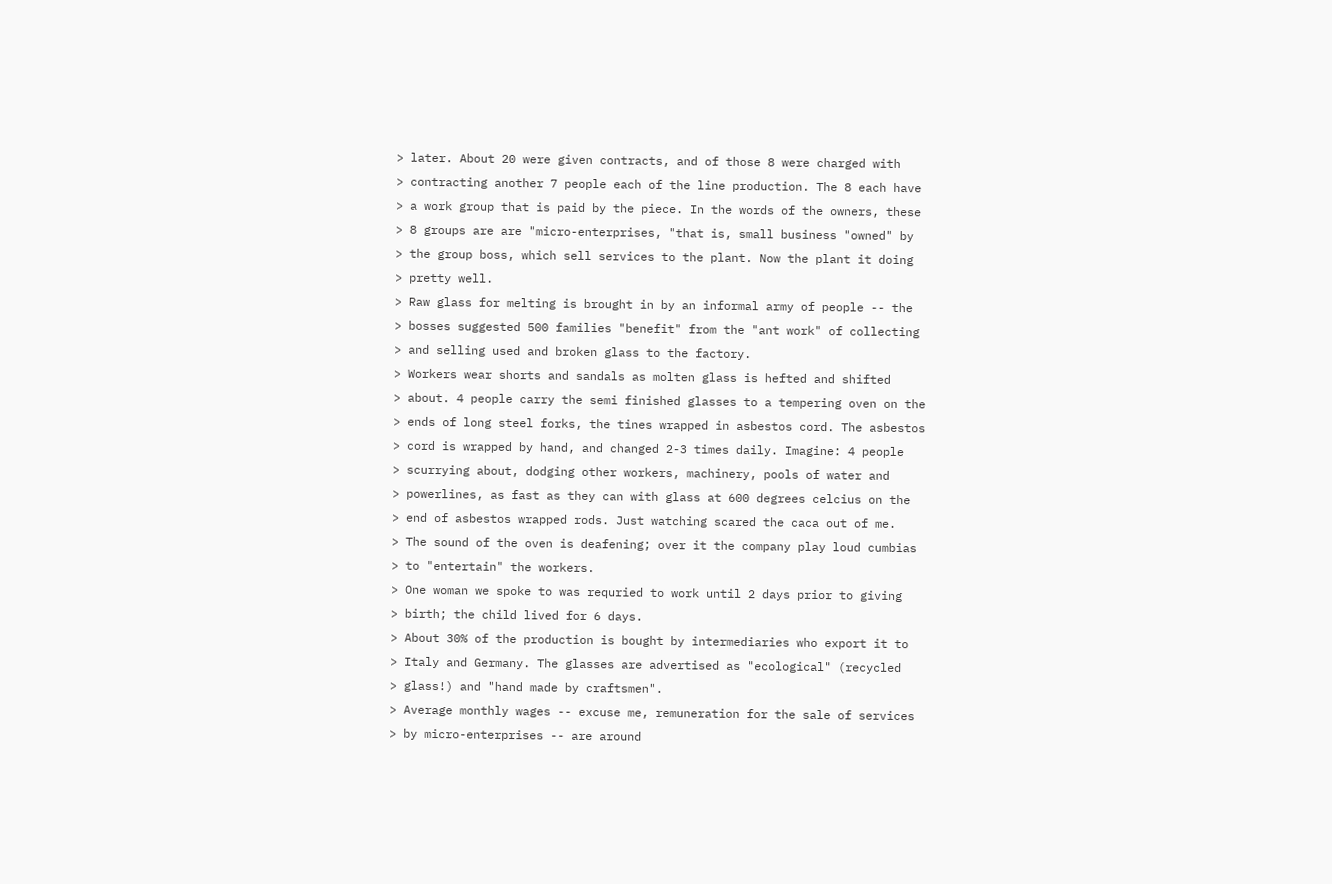> later. About 20 were given contracts, and of those 8 were charged with
> contracting another 7 people each of the line production. The 8 each have
> a work group that is paid by the piece. In the words of the owners, these
> 8 groups are are "micro-enterprises, "that is, small business "owned" by
> the group boss, which sell services to the plant. Now the plant it doing
> pretty well.
> Raw glass for melting is brought in by an informal army of people -- the
> bosses suggested 500 families "benefit" from the "ant work" of collecting
> and selling used and broken glass to the factory.
> Workers wear shorts and sandals as molten glass is hefted and shifted
> about. 4 people carry the semi finished glasses to a tempering oven on the
> ends of long steel forks, the tines wrapped in asbestos cord. The asbestos
> cord is wrapped by hand, and changed 2-3 times daily. Imagine: 4 people
> scurrying about, dodging other workers, machinery, pools of water and
> powerlines, as fast as they can with glass at 600 degrees celcius on the
> end of asbestos wrapped rods. Just watching scared the caca out of me.
> The sound of the oven is deafening; over it the company play loud cumbias
> to "entertain" the workers.
> One woman we spoke to was requried to work until 2 days prior to giving
> birth; the child lived for 6 days.
> About 30% of the production is bought by intermediaries who export it to
> Italy and Germany. The glasses are advertised as "ecological" (recycled
> glass!) and "hand made by craftsmen".
> Average monthly wages -- excuse me, remuneration for the sale of services
> by micro-enterprises -- are around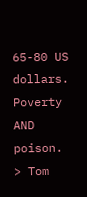65-80 US dollars. Poverty AND poison.
> Tom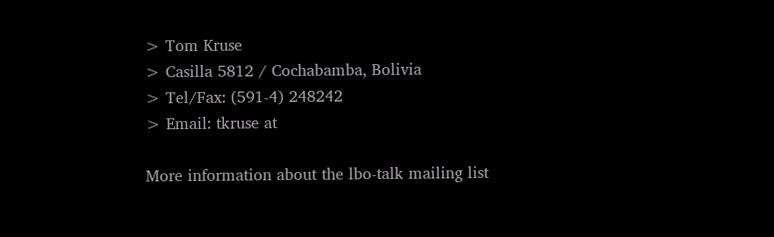> Tom Kruse
> Casilla 5812 / Cochabamba, Bolivia
> Tel/Fax: (591-4) 248242
> Email: tkruse at

More information about the lbo-talk mailing list